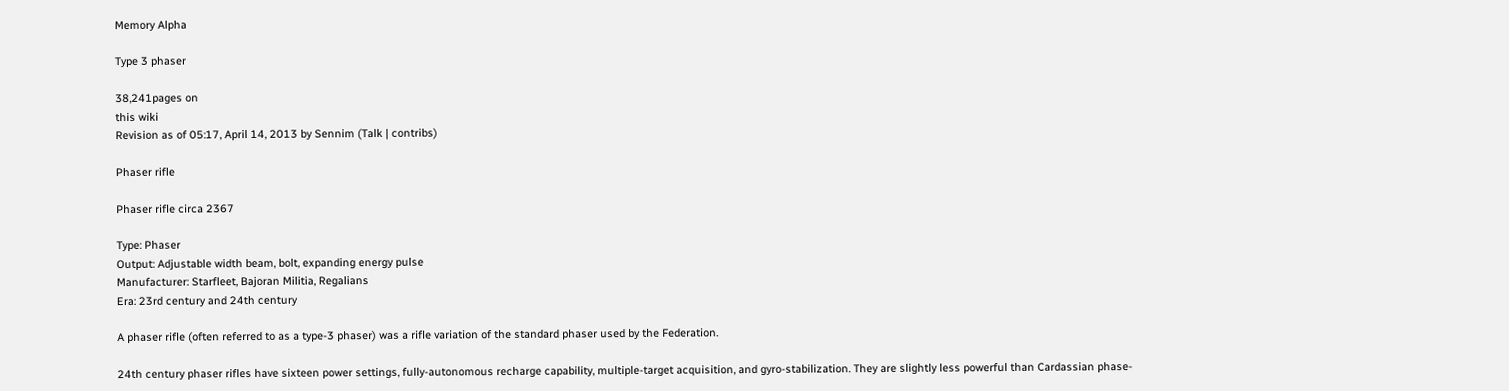Memory Alpha

Type 3 phaser

38,241pages on
this wiki
Revision as of 05:17, April 14, 2013 by Sennim (Talk | contribs)

Phaser rifle

Phaser rifle circa 2367

Type: Phaser
Output: Adjustable width beam, bolt, expanding energy pulse
Manufacturer: Starfleet, Bajoran Militia, Regalians
Era: 23rd century and 24th century

A phaser rifle (often referred to as a type-3 phaser) was a rifle variation of the standard phaser used by the Federation.

24th century phaser rifles have sixteen power settings, fully-autonomous recharge capability, multiple-target acquisition, and gyro-stabilization. They are slightly less powerful than Cardassian phase-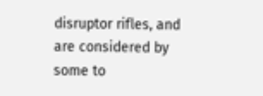disruptor rifles, and are considered by some to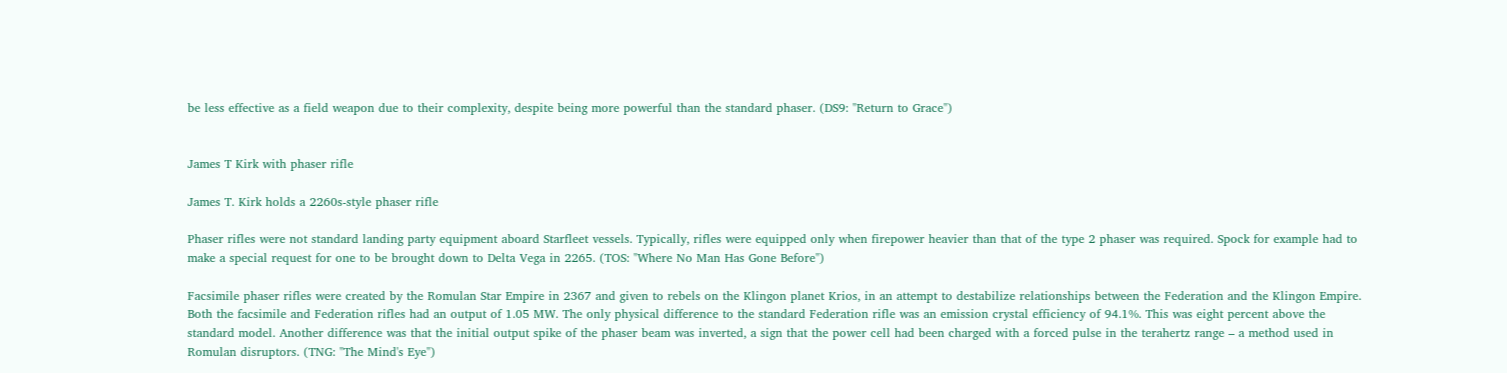be less effective as a field weapon due to their complexity, despite being more powerful than the standard phaser. (DS9: "Return to Grace")


James T Kirk with phaser rifle

James T. Kirk holds a 2260s-style phaser rifle

Phaser rifles were not standard landing party equipment aboard Starfleet vessels. Typically, rifles were equipped only when firepower heavier than that of the type 2 phaser was required. Spock for example had to make a special request for one to be brought down to Delta Vega in 2265. (TOS: "Where No Man Has Gone Before")

Facsimile phaser rifles were created by the Romulan Star Empire in 2367 and given to rebels on the Klingon planet Krios, in an attempt to destabilize relationships between the Federation and the Klingon Empire. Both the facsimile and Federation rifles had an output of 1.05 MW. The only physical difference to the standard Federation rifle was an emission crystal efficiency of 94.1%. This was eight percent above the standard model. Another difference was that the initial output spike of the phaser beam was inverted, a sign that the power cell had been charged with a forced pulse in the terahertz range – a method used in Romulan disruptors. (TNG: "The Mind's Eye")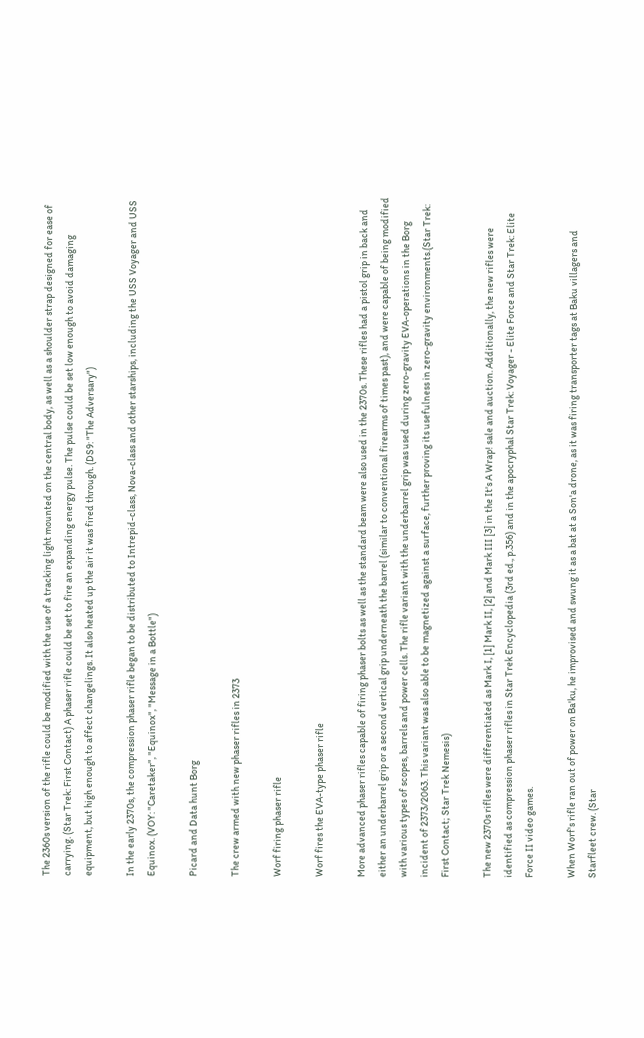The 2360s version of the rifle could be modified with the use of a tracking light mounted on the central body, as well as a shoulder strap designed for ease of carrying. (Star Trek: First Contact) A phaser rifle could be set to fire an expanding energy pulse. The pulse could be set low enough to avoid damaging equipment, but high enough to affect changelings. It also heated up the air it was fired through. (DS9: "The Adversary")

In the early 2370s, the compression phaser rifle began to be distributed to Intrepid-class, Nova-class and other starships, including the USS Voyager and USS Equinox. (VOY: "Caretaker", "Equinox", "Message in a Bottle")

Picard and Data hunt Borg

The crew armed with new phaser rifles in 2373

Worf firing phaser rifle

Worf fires the EVA-type phaser rifle

More advanced phaser rifles capable of firing phaser bolts as well as the standard beam were also used in the 2370s. These rifles had a pistol grip in back and either an underbarrel grip or a second vertical grip underneath the barrel (similar to conventional firearms of times past), and were capable of being modified with various types of scopes, barrels and power cells. The rifle variant with the underbarrel grip was used during zero-gravity EVA-operations in the Borg incident of 2373/2063. This variant was also able to be magnetized against a surface, further proving its usefulness in zero-gravity environments.(Star Trek: First Contact; Star Trek Nemesis)

The new 2370s rifles were differentiated as Mark I, [1] Mark II, [2] and Mark III [3] in the It's A Wrap! sale and auction. Additionally, the new rifles were identified as compression phaser rifles in Star Trek Encyclopedia (3rd ed., p.356) and in the apocryphal Star Trek: Voyager - Elite Force and Star Trek: Elite Force II video games.

When Worf's rifle ran out of power on Ba'ku, he improvised and swung it as a bat at a Son'a drone, as it was firing transporter tags at Baku villagers and Starfleet crew. (Star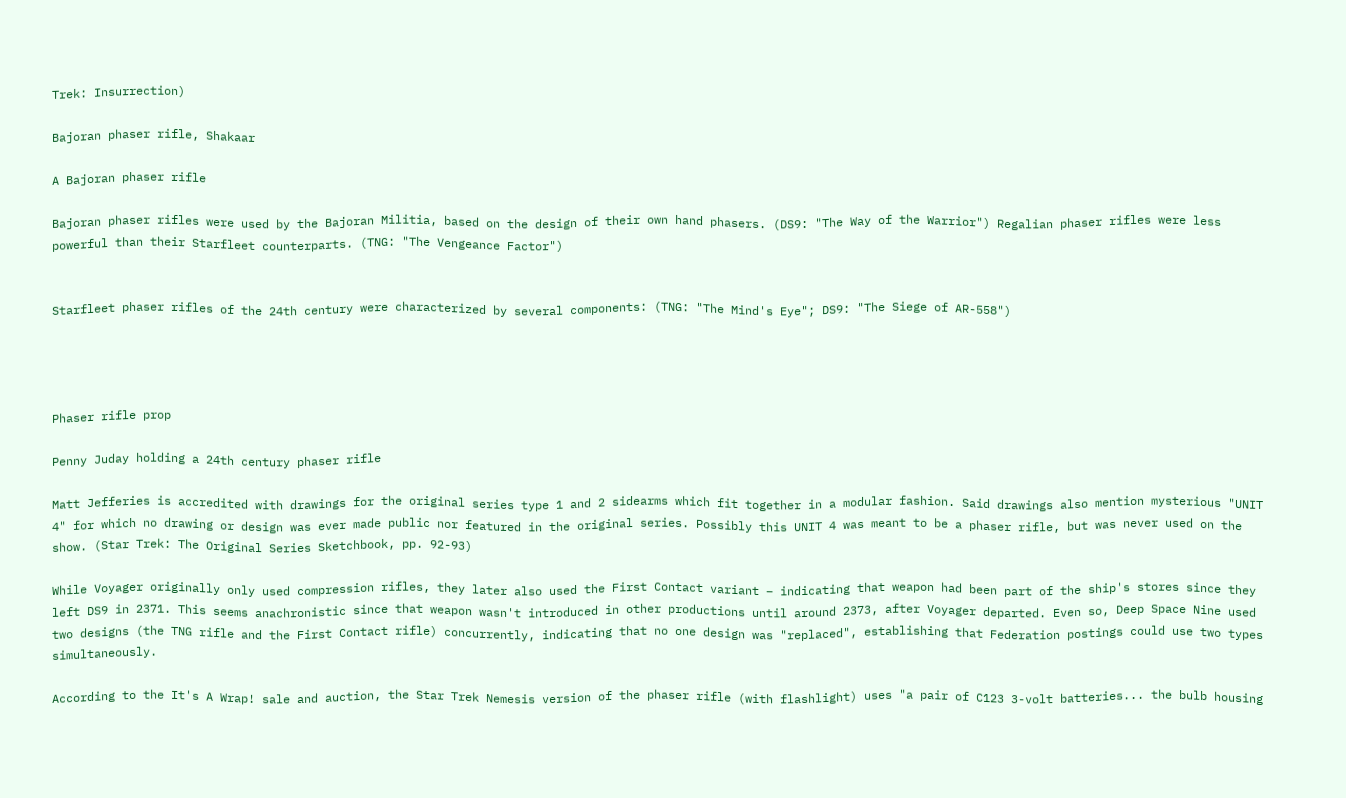Trek: Insurrection)

Bajoran phaser rifle, Shakaar

A Bajoran phaser rifle

Bajoran phaser rifles were used by the Bajoran Militia, based on the design of their own hand phasers. (DS9: "The Way of the Warrior") Regalian phaser rifles were less powerful than their Starfleet counterparts. (TNG: "The Vengeance Factor")


Starfleet phaser rifles of the 24th century were characterized by several components: (TNG: "The Mind's Eye"; DS9: "The Siege of AR-558")




Phaser rifle prop

Penny Juday holding a 24th century phaser rifle

Matt Jefferies is accredited with drawings for the original series type 1 and 2 sidearms which fit together in a modular fashion. Said drawings also mention mysterious "UNIT 4" for which no drawing or design was ever made public nor featured in the original series. Possibly this UNIT 4 was meant to be a phaser rifle, but was never used on the show. (Star Trek: The Original Series Sketchbook, pp. 92-93)

While Voyager originally only used compression rifles, they later also used the First Contact variant – indicating that weapon had been part of the ship's stores since they left DS9 in 2371. This seems anachronistic since that weapon wasn't introduced in other productions until around 2373, after Voyager departed. Even so, Deep Space Nine used two designs (the TNG rifle and the First Contact rifle) concurrently, indicating that no one design was "replaced", establishing that Federation postings could use two types simultaneously.

According to the It's A Wrap! sale and auction, the Star Trek Nemesis version of the phaser rifle (with flashlight) uses "a pair of C123 3-volt batteries... the bulb housing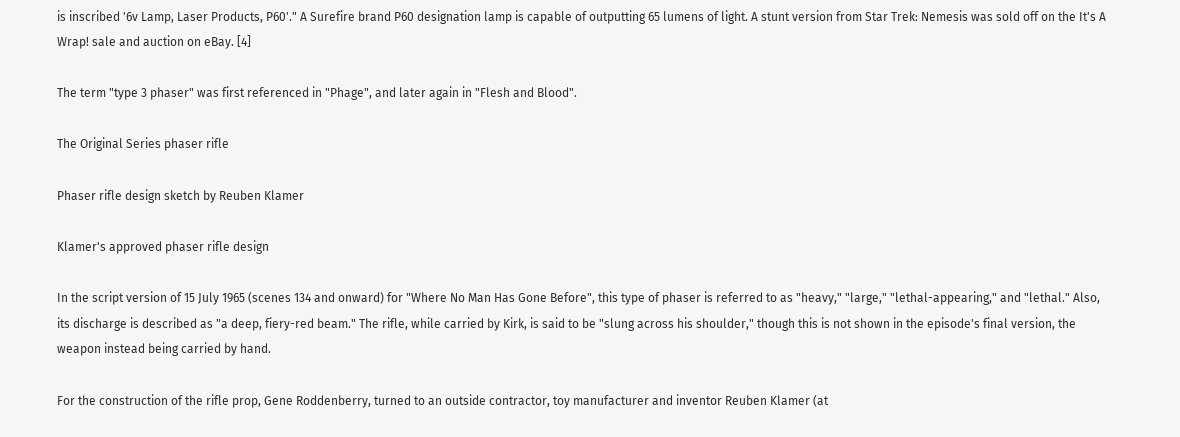is inscribed '6v Lamp, Laser Products, P60'." A Surefire brand P60 designation lamp is capable of outputting 65 lumens of light. A stunt version from Star Trek: Nemesis was sold off on the It's A Wrap! sale and auction on eBay. [4]

The term "type 3 phaser" was first referenced in "Phage", and later again in "Flesh and Blood".

The Original Series phaser rifle

Phaser rifle design sketch by Reuben Klamer

Klamer's approved phaser rifle design

In the script version of 15 July 1965 (scenes 134 and onward) for "Where No Man Has Gone Before", this type of phaser is referred to as "heavy," "large," "lethal-appearing," and "lethal." Also, its discharge is described as "a deep, fiery-red beam." The rifle, while carried by Kirk, is said to be "slung across his shoulder," though this is not shown in the episode's final version, the weapon instead being carried by hand.

For the construction of the rifle prop, Gene Roddenberry, turned to an outside contractor, toy manufacturer and inventor Reuben Klamer (at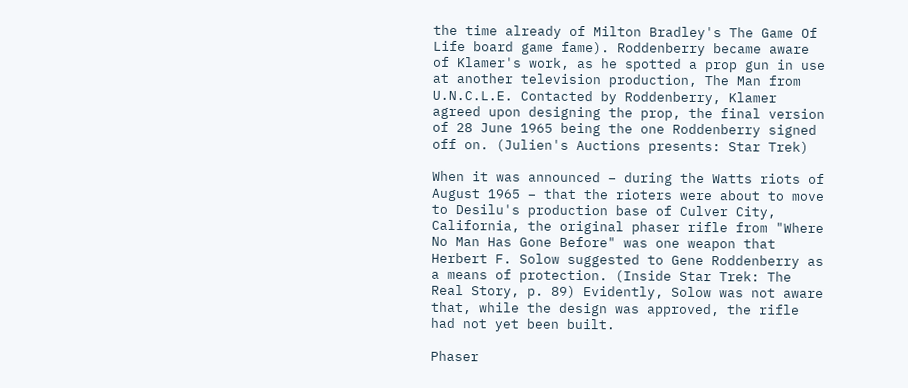the time already of Milton Bradley's The Game Of Life board game fame). Roddenberry became aware of Klamer's work, as he spotted a prop gun in use at another television production, The Man from U.N.C.L.E. Contacted by Roddenberry, Klamer agreed upon designing the prop, the final version of 28 June 1965 being the one Roddenberry signed off on. (Julien's Auctions presents: Star Trek)

When it was announced – during the Watts riots of August 1965 – that the rioters were about to move to Desilu's production base of Culver City, California, the original phaser rifle from "Where No Man Has Gone Before" was one weapon that Herbert F. Solow suggested to Gene Roddenberry as a means of protection. (Inside Star Trek: The Real Story, p. 89) Evidently, Solow was not aware that, while the design was approved, the rifle had not yet been built.

Phaser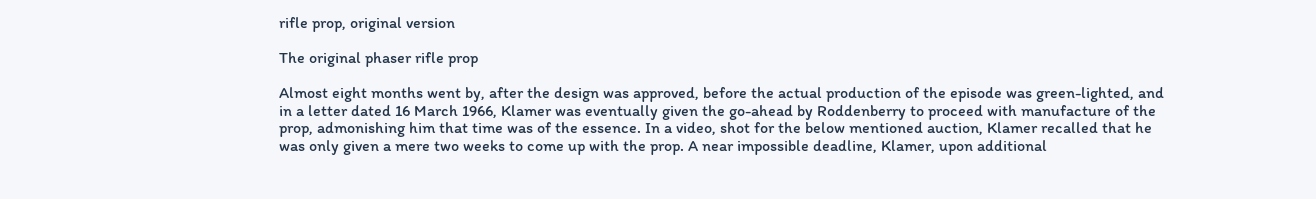rifle prop, original version

The original phaser rifle prop

Almost eight months went by, after the design was approved, before the actual production of the episode was green-lighted, and in a letter dated 16 March 1966, Klamer was eventually given the go-ahead by Roddenberry to proceed with manufacture of the prop, admonishing him that time was of the essence. In a video, shot for the below mentioned auction, Klamer recalled that he was only given a mere two weeks to come up with the prop. A near impossible deadline, Klamer, upon additional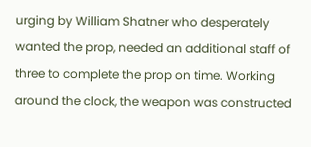urging by William Shatner who desperately wanted the prop, needed an additional staff of three to complete the prop on time. Working around the clock, the weapon was constructed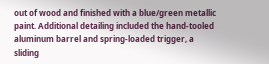out of wood and finished with a blue/green metallic paint. Additional detailing included the hand-tooled aluminum barrel and spring-loaded trigger, a sliding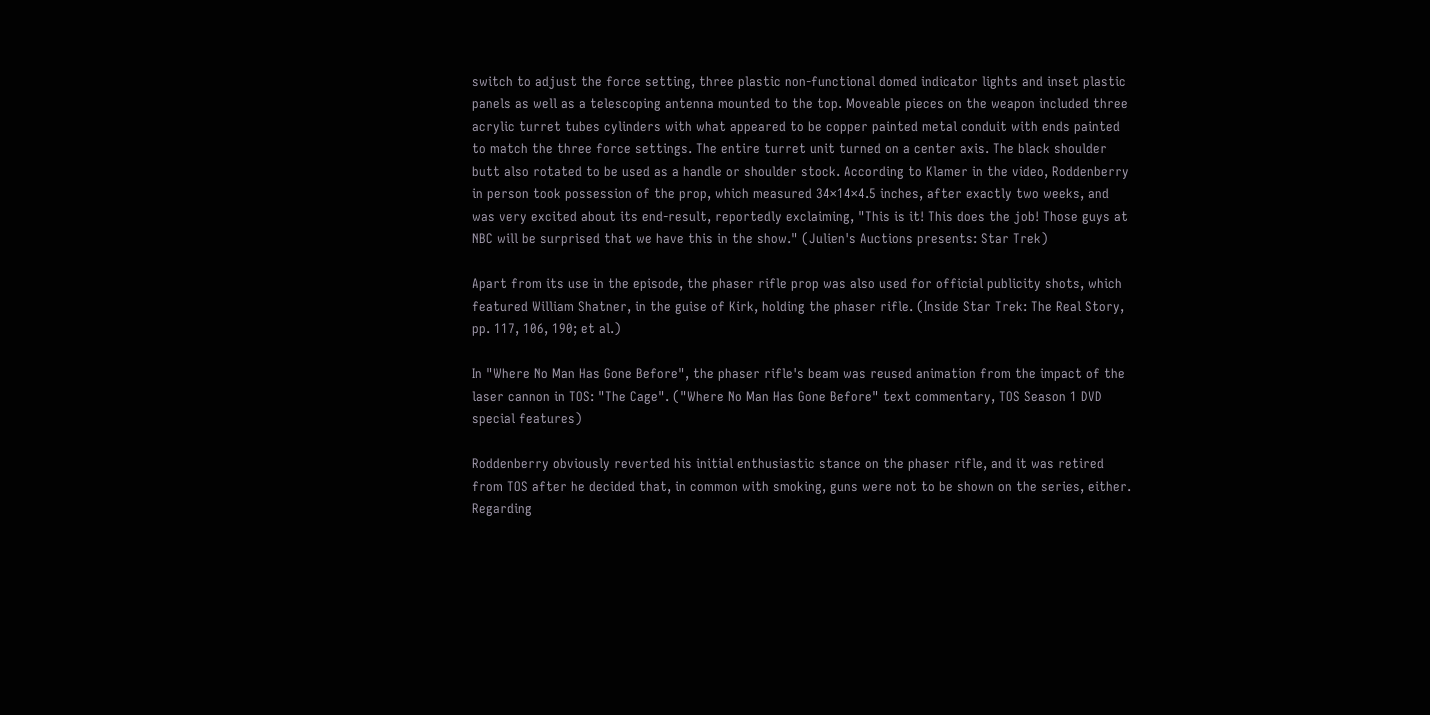switch to adjust the force setting, three plastic non-functional domed indicator lights and inset plastic panels as well as a telescoping antenna mounted to the top. Moveable pieces on the weapon included three acrylic turret tubes cylinders with what appeared to be copper painted metal conduit with ends painted to match the three force settings. The entire turret unit turned on a center axis. The black shoulder butt also rotated to be used as a handle or shoulder stock. According to Klamer in the video, Roddenberry in person took possession of the prop, which measured 34×14×4.5 inches, after exactly two weeks, and was very excited about its end-result, reportedly exclaiming, "This is it! This does the job! Those guys at NBC will be surprised that we have this in the show." (Julien's Auctions presents: Star Trek)

Apart from its use in the episode, the phaser rifle prop was also used for official publicity shots, which featured William Shatner, in the guise of Kirk, holding the phaser rifle. (Inside Star Trek: The Real Story, pp. 117, 106, 190; et al.)

In "Where No Man Has Gone Before", the phaser rifle's beam was reused animation from the impact of the laser cannon in TOS: "The Cage". ("Where No Man Has Gone Before" text commentary, TOS Season 1 DVD special features)

Roddenberry obviously reverted his initial enthusiastic stance on the phaser rifle, and it was retired from TOS after he decided that, in common with smoking, guns were not to be shown on the series, either. Regarding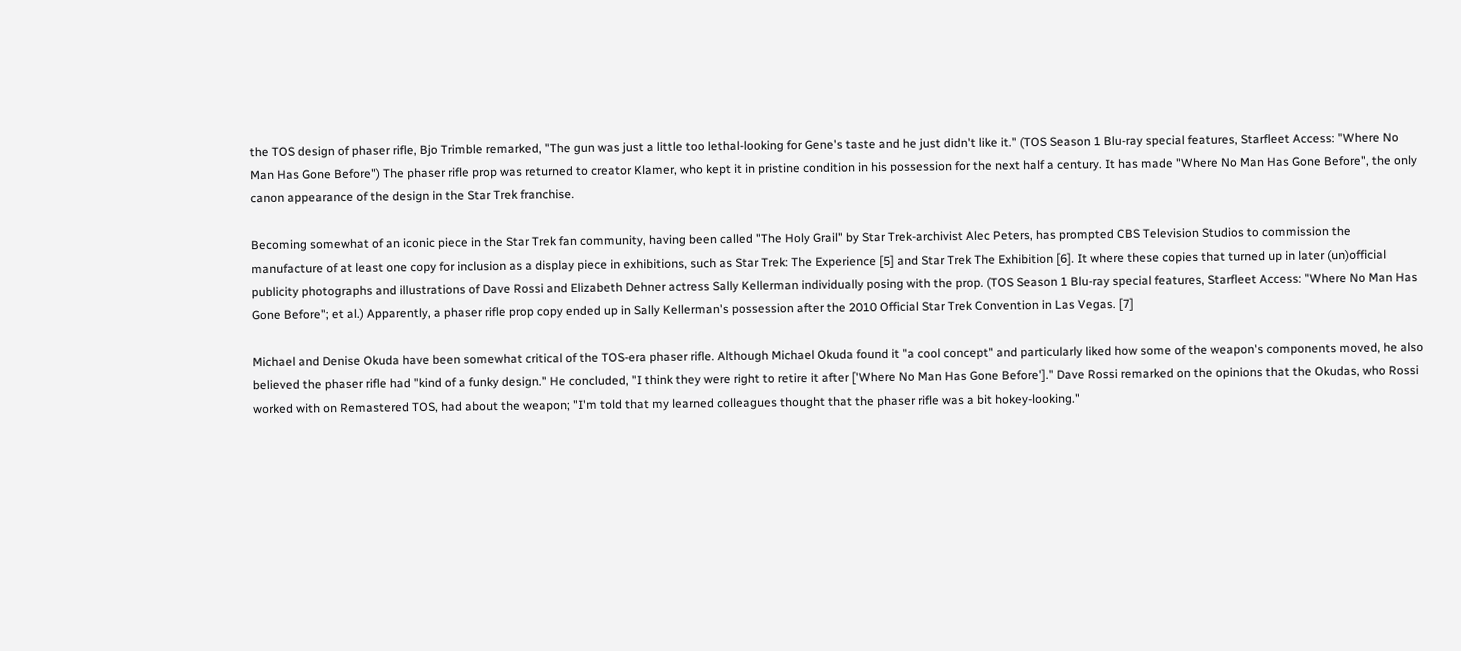the TOS design of phaser rifle, Bjo Trimble remarked, "The gun was just a little too lethal-looking for Gene's taste and he just didn't like it." (TOS Season 1 Blu-ray special features, Starfleet Access: "Where No Man Has Gone Before") The phaser rifle prop was returned to creator Klamer, who kept it in pristine condition in his possession for the next half a century. It has made "Where No Man Has Gone Before", the only canon appearance of the design in the Star Trek franchise.

Becoming somewhat of an iconic piece in the Star Trek fan community, having been called "The Holy Grail" by Star Trek-archivist Alec Peters, has prompted CBS Television Studios to commission the manufacture of at least one copy for inclusion as a display piece in exhibitions, such as Star Trek: The Experience [5] and Star Trek The Exhibition [6]. It where these copies that turned up in later (un)official publicity photographs and illustrations of Dave Rossi and Elizabeth Dehner actress Sally Kellerman individually posing with the prop. (TOS Season 1 Blu-ray special features, Starfleet Access: "Where No Man Has Gone Before"; et al.) Apparently, a phaser rifle prop copy ended up in Sally Kellerman's possession after the 2010 Official Star Trek Convention in Las Vegas. [7]

Michael and Denise Okuda have been somewhat critical of the TOS-era phaser rifle. Although Michael Okuda found it "a cool concept" and particularly liked how some of the weapon's components moved, he also believed the phaser rifle had "kind of a funky design." He concluded, "I think they were right to retire it after ['Where No Man Has Gone Before']." Dave Rossi remarked on the opinions that the Okudas, who Rossi worked with on Remastered TOS, had about the weapon; "I'm told that my learned colleagues thought that the phaser rifle was a bit hokey-looking."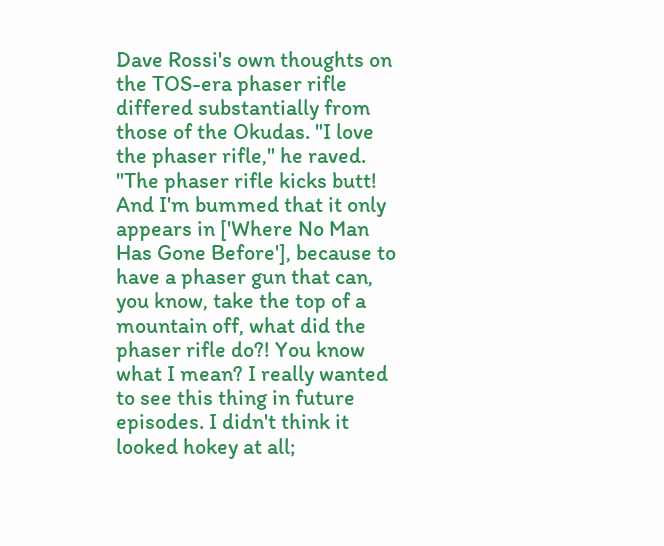Dave Rossi's own thoughts on the TOS-era phaser rifle differed substantially from those of the Okudas. "I love the phaser rifle," he raved. "The phaser rifle kicks butt! And I'm bummed that it only appears in ['Where No Man Has Gone Before'], because to have a phaser gun that can, you know, take the top of a mountain off, what did the phaser rifle do?! You know what I mean? I really wanted to see this thing in future episodes. I didn't think it looked hokey at all;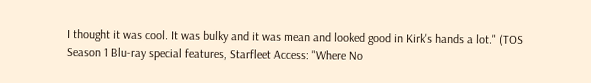I thought it was cool. It was bulky and it was mean and looked good in Kirk's hands a lot." (TOS Season 1 Blu-ray special features, Starfleet Access: "Where No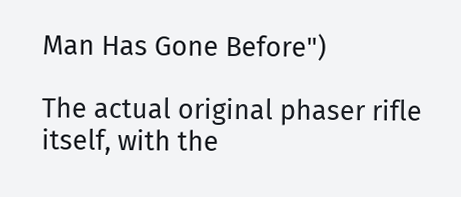Man Has Gone Before")

The actual original phaser rifle itself, with the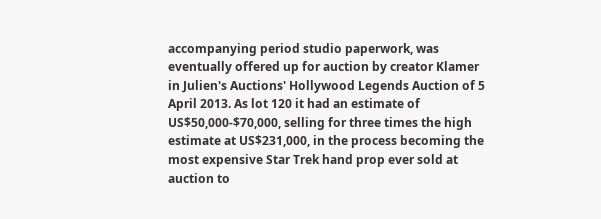accompanying period studio paperwork, was eventually offered up for auction by creator Klamer in Julien's Auctions' Hollywood Legends Auction of 5 April 2013. As lot 120 it had an estimate of US$50,000-$70,000, selling for three times the high estimate at US$231,000, in the process becoming the most expensive Star Trek hand prop ever sold at auction to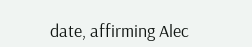date, affirming Alec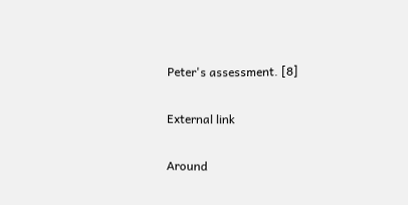Peter's assessment. [8]

External link

Around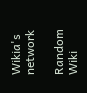Wikia's network

Random Wiki